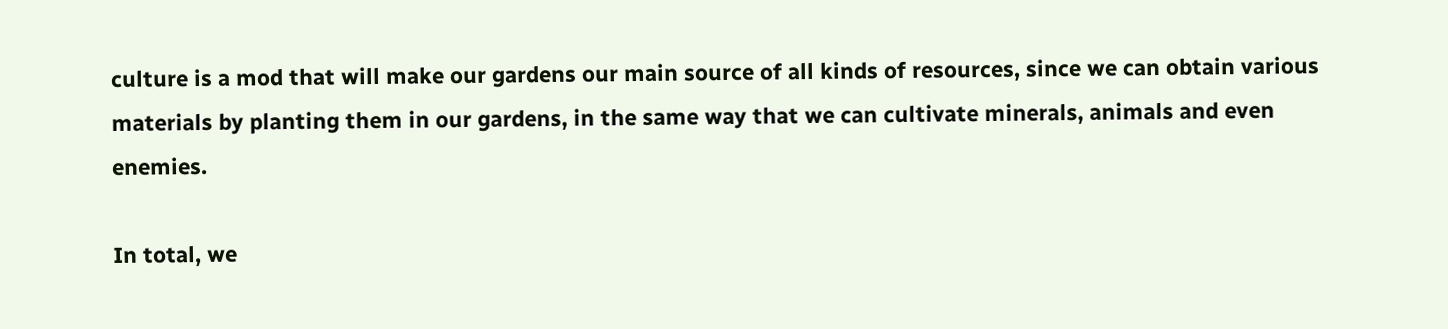culture is a mod that will make our gardens our main source of all kinds of resources, since we can obtain various materials by planting them in our gardens, in the same way that we can cultivate minerals, animals and even enemies.

In total, we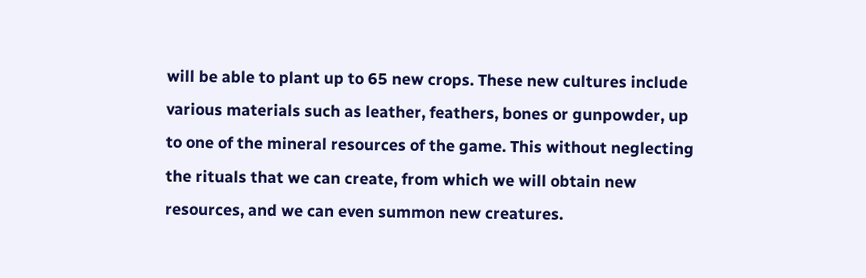will be able to plant up to 65 new crops. These new cultures include various materials such as leather, feathers, bones or gunpowder, up to one of the mineral resources of the game. This without neglecting the rituals that we can create, from which we will obtain new resources, and we can even summon new creatures.